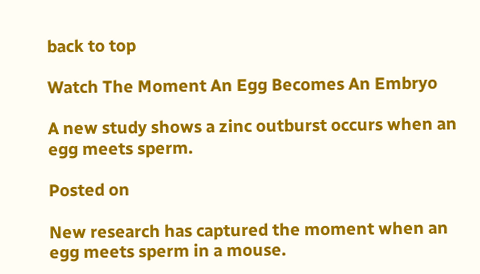back to top

Watch The Moment An Egg Becomes An Embryo

A new study shows a zinc outburst occurs when an egg meets sperm.

Posted on

New research has captured the moment when an egg meets sperm in a mouse.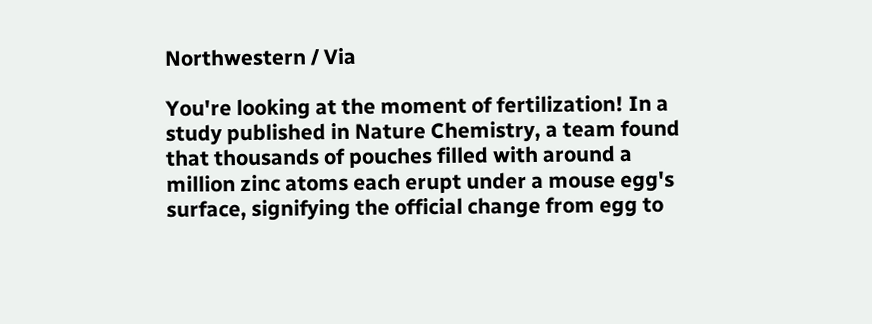Northwestern / Via

You're looking at the moment of fertilization! In a study published in Nature Chemistry, a team found that thousands of pouches filled with around a million zinc atoms each erupt under a mouse egg's surface, signifying the official change from egg to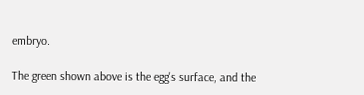embryo.

The green shown above is the egg's surface, and the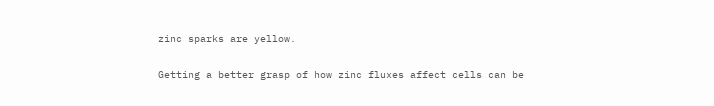zinc sparks are yellow.

Getting a better grasp of how zinc fluxes affect cells can be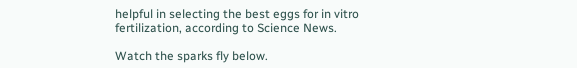helpful in selecting the best eggs for in vitro fertilization, according to Science News.

Watch the sparks fly below.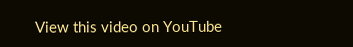View this video on YouTube